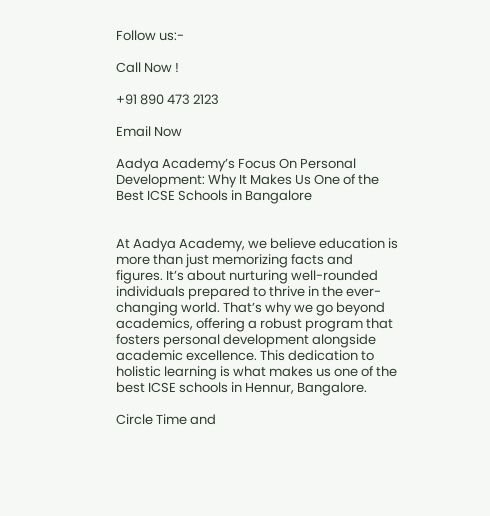Follow us:-

Call Now !

+91 890 473 2123

Email Now

Aadya Academy’s Focus On Personal Development: Why It Makes Us One of the Best ICSE Schools in Bangalore


At Aadya Academy, we believe education is more than just memorizing facts and figures. It’s about nurturing well-rounded individuals prepared to thrive in the ever-changing world. That’s why we go beyond academics, offering a robust program that fosters personal development alongside academic excellence. This dedication to holistic learning is what makes us one of the best ICSE schools in Hennur, Bangalore.

Circle Time and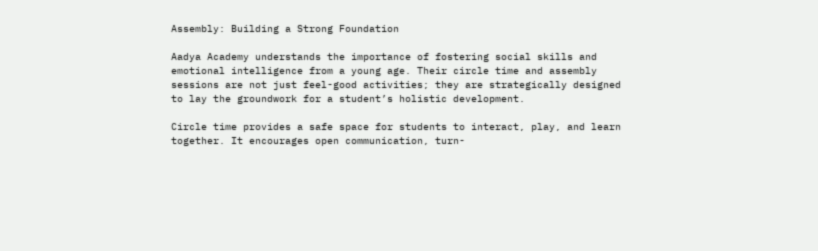Assembly: Building a Strong Foundation

Aadya Academy understands the importance of fostering social skills and emotional intelligence from a young age. Their circle time and assembly sessions are not just feel-good activities; they are strategically designed to lay the groundwork for a student’s holistic development.

Circle time provides a safe space for students to interact, play, and learn together. It encourages open communication, turn-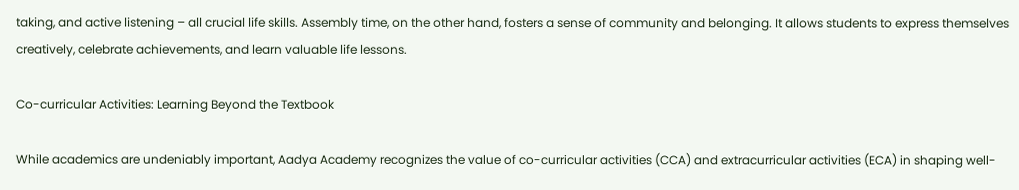taking, and active listening – all crucial life skills. Assembly time, on the other hand, fosters a sense of community and belonging. It allows students to express themselves creatively, celebrate achievements, and learn valuable life lessons.

Co-curricular Activities: Learning Beyond the Textbook

While academics are undeniably important, Aadya Academy recognizes the value of co-curricular activities (CCA) and extracurricular activities (ECA) in shaping well-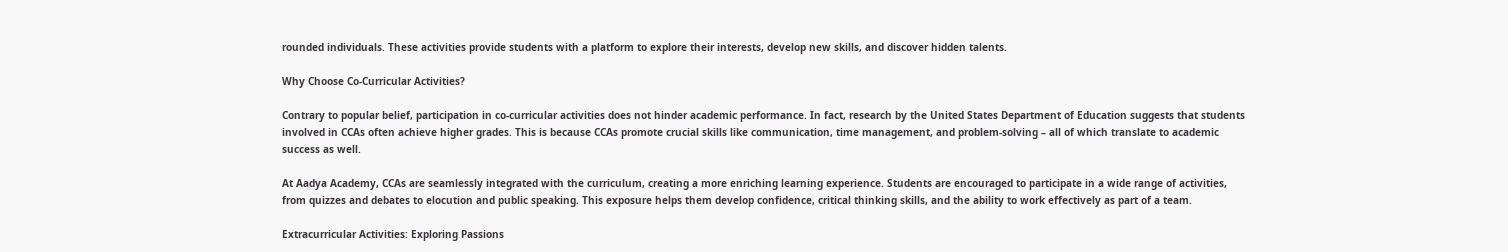rounded individuals. These activities provide students with a platform to explore their interests, develop new skills, and discover hidden talents.

Why Choose Co-Curricular Activities?

Contrary to popular belief, participation in co-curricular activities does not hinder academic performance. In fact, research by the United States Department of Education suggests that students involved in CCAs often achieve higher grades. This is because CCAs promote crucial skills like communication, time management, and problem-solving – all of which translate to academic success as well.

At Aadya Academy, CCAs are seamlessly integrated with the curriculum, creating a more enriching learning experience. Students are encouraged to participate in a wide range of activities, from quizzes and debates to elocution and public speaking. This exposure helps them develop confidence, critical thinking skills, and the ability to work effectively as part of a team.

Extracurricular Activities: Exploring Passions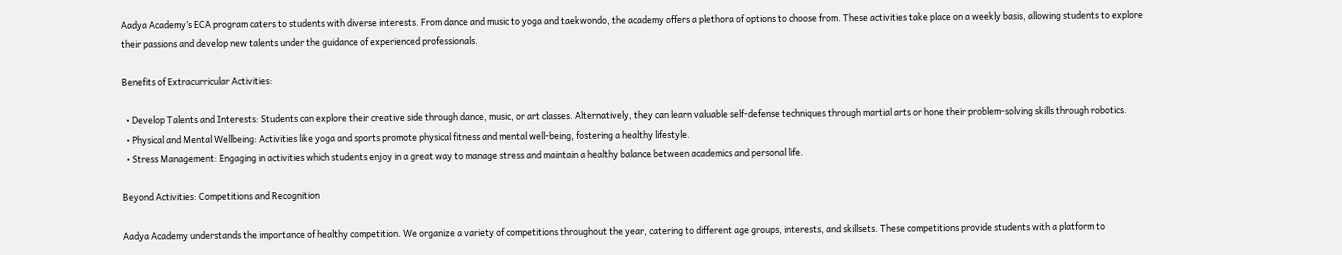Aadya Academy’s ECA program caters to students with diverse interests. From dance and music to yoga and taekwondo, the academy offers a plethora of options to choose from. These activities take place on a weekly basis, allowing students to explore their passions and develop new talents under the guidance of experienced professionals.

Benefits of Extracurricular Activities:

  • Develop Talents and Interests: Students can explore their creative side through dance, music, or art classes. Alternatively, they can learn valuable self-defense techniques through martial arts or hone their problem-solving skills through robotics.
  • Physical and Mental Wellbeing: Activities like yoga and sports promote physical fitness and mental well-being, fostering a healthy lifestyle.
  • Stress Management: Engaging in activities which students enjoy in a great way to manage stress and maintain a healthy balance between academics and personal life.

Beyond Activities: Competitions and Recognition

Aadya Academy understands the importance of healthy competition. We organize a variety of competitions throughout the year, catering to different age groups, interests, and skillsets. These competitions provide students with a platform to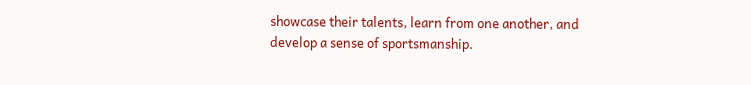showcase their talents, learn from one another, and develop a sense of sportsmanship.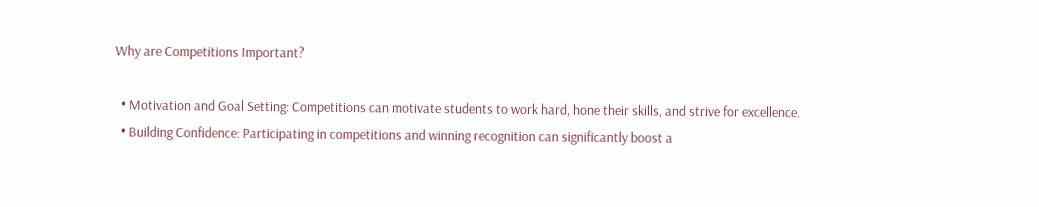Why are Competitions Important?

  • Motivation and Goal Setting: Competitions can motivate students to work hard, hone their skills, and strive for excellence.
  • Building Confidence: Participating in competitions and winning recognition can significantly boost a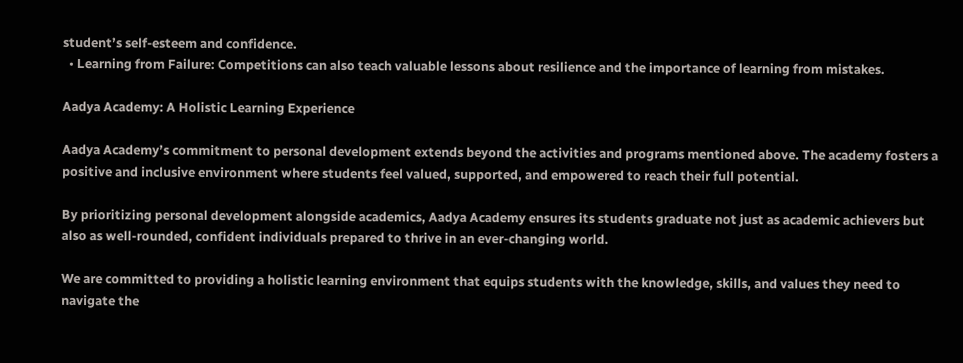student’s self-esteem and confidence.
  • Learning from Failure: Competitions can also teach valuable lessons about resilience and the importance of learning from mistakes.

Aadya Academy: A Holistic Learning Experience

Aadya Academy’s commitment to personal development extends beyond the activities and programs mentioned above. The academy fosters a positive and inclusive environment where students feel valued, supported, and empowered to reach their full potential.

By prioritizing personal development alongside academics, Aadya Academy ensures its students graduate not just as academic achievers but also as well-rounded, confident individuals prepared to thrive in an ever-changing world.

We are committed to providing a holistic learning environment that equips students with the knowledge, skills, and values they need to navigate the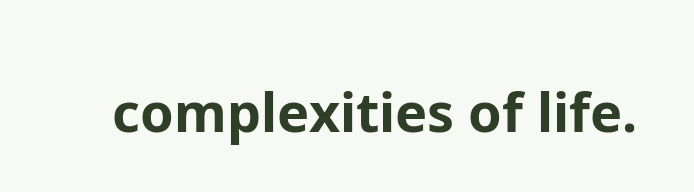complexities of life.